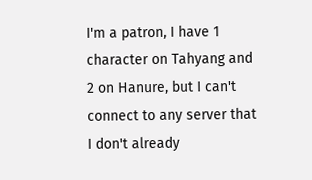I'm a patron, I have 1 character on Tahyang and 2 on Hanure, but I can't connect to any server that I don't already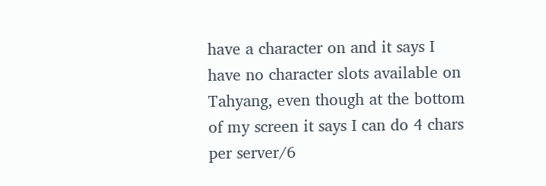have a character on and it says I have no character slots available on Tahyang, even though at the bottom of my screen it says I can do 4 chars per server/6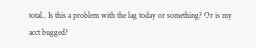total.. Is this a problem with the lag today or something? Or is my acct bugged?